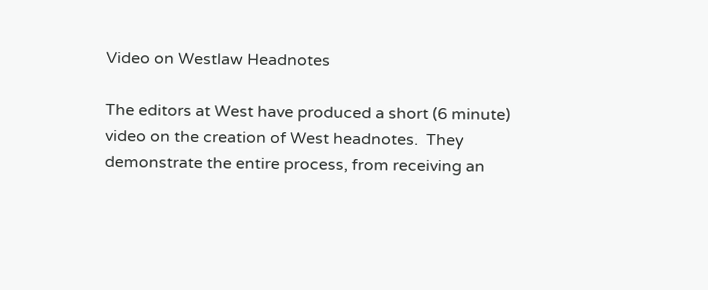Video on Westlaw Headnotes

The editors at West have produced a short (6 minute) video on the creation of West headnotes.  They demonstrate the entire process, from receiving an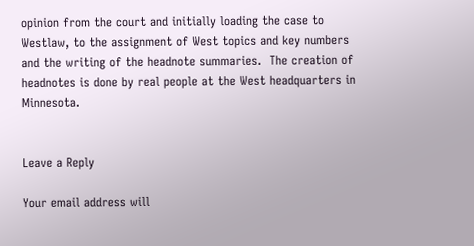opinion from the court and initially loading the case to Westlaw, to the assignment of West topics and key numbers and the writing of the headnote summaries.  The creation of headnotes is done by real people at the West headquarters in Minnesota.


Leave a Reply

Your email address will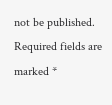not be published. Required fields are marked *